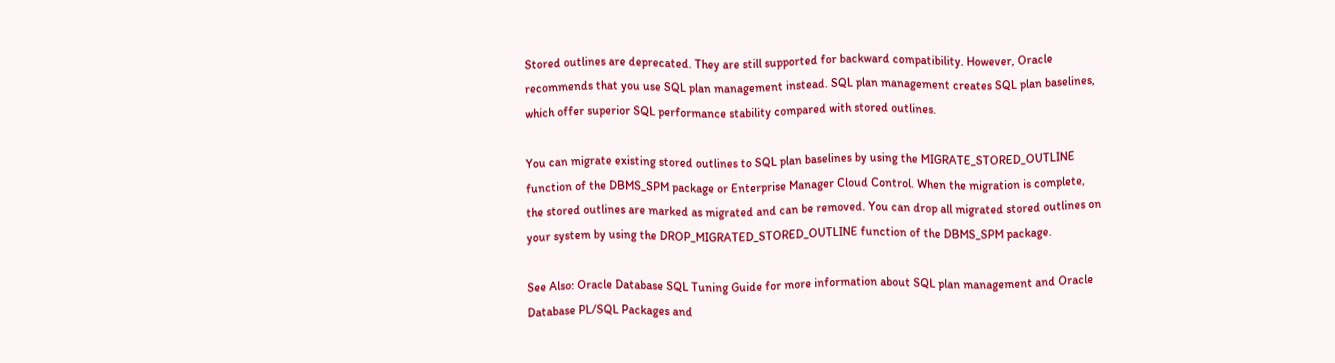Stored outlines are deprecated. They are still supported for backward compatibility. However, Oracle recommends that you use SQL plan management instead. SQL plan management creates SQL plan baselines, which offer superior SQL performance stability compared with stored outlines.

You can migrate existing stored outlines to SQL plan baselines by using the MIGRATE_STORED_OUTLINE function of the DBMS_SPM package or Enterprise Manager Cloud Control. When the migration is complete, the stored outlines are marked as migrated and can be removed. You can drop all migrated stored outlines on your system by using the DROP_MIGRATED_STORED_OUTLINE function of the DBMS_SPM package.

See Also: Oracle Database SQL Tuning Guide for more information about SQL plan management and Oracle Database PL/SQL Packages and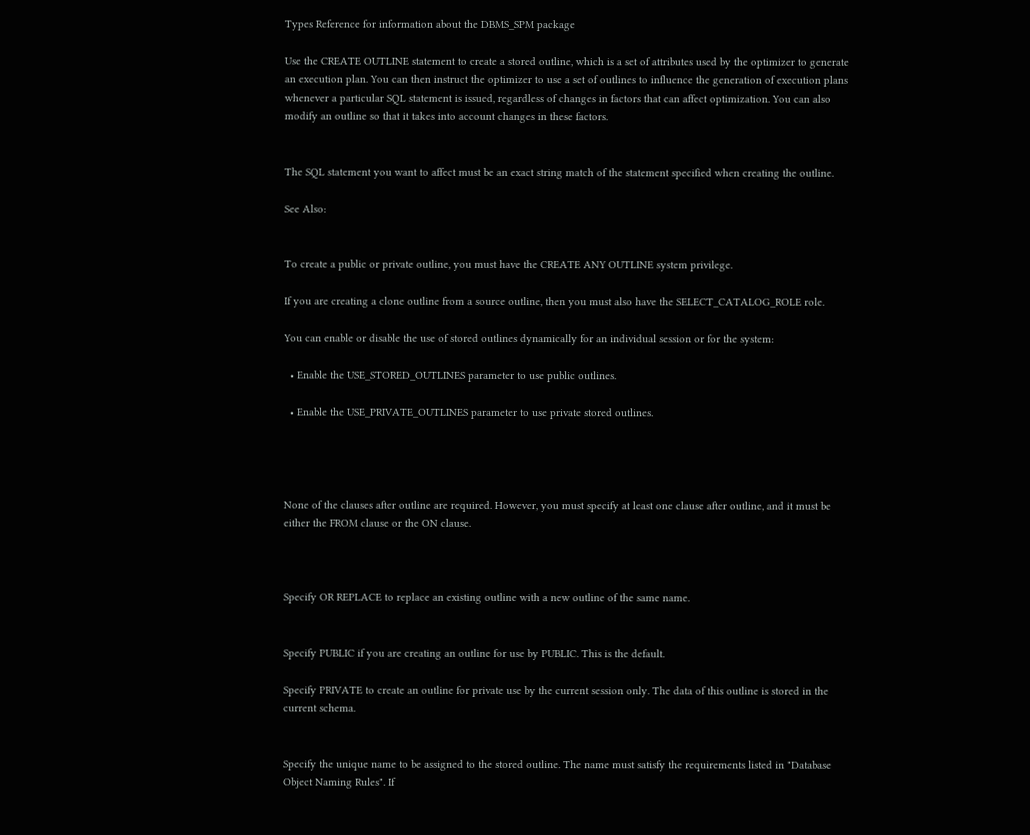Types Reference for information about the DBMS_SPM package

Use the CREATE OUTLINE statement to create a stored outline, which is a set of attributes used by the optimizer to generate an execution plan. You can then instruct the optimizer to use a set of outlines to influence the generation of execution plans whenever a particular SQL statement is issued, regardless of changes in factors that can affect optimization. You can also modify an outline so that it takes into account changes in these factors.


The SQL statement you want to affect must be an exact string match of the statement specified when creating the outline.

See Also:


To create a public or private outline, you must have the CREATE ANY OUTLINE system privilege.

If you are creating a clone outline from a source outline, then you must also have the SELECT_CATALOG_ROLE role.

You can enable or disable the use of stored outlines dynamically for an individual session or for the system:

  • Enable the USE_STORED_OUTLINES parameter to use public outlines.

  • Enable the USE_PRIVATE_OUTLINES parameter to use private stored outlines.




None of the clauses after outline are required. However, you must specify at least one clause after outline, and it must be either the FROM clause or the ON clause.



Specify OR REPLACE to replace an existing outline with a new outline of the same name.


Specify PUBLIC if you are creating an outline for use by PUBLIC. This is the default.

Specify PRIVATE to create an outline for private use by the current session only. The data of this outline is stored in the current schema.


Specify the unique name to be assigned to the stored outline. The name must satisfy the requirements listed in "Database Object Naming Rules". If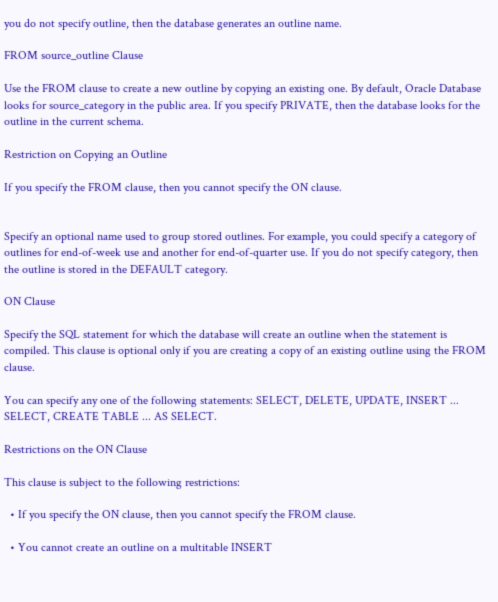you do not specify outline, then the database generates an outline name.

FROM source_outline Clause

Use the FROM clause to create a new outline by copying an existing one. By default, Oracle Database looks for source_category in the public area. If you specify PRIVATE, then the database looks for the outline in the current schema.

Restriction on Copying an Outline

If you specify the FROM clause, then you cannot specify the ON clause.


Specify an optional name used to group stored outlines. For example, you could specify a category of outlines for end-of-week use and another for end-of-quarter use. If you do not specify category, then the outline is stored in the DEFAULT category.

ON Clause

Specify the SQL statement for which the database will create an outline when the statement is compiled. This clause is optional only if you are creating a copy of an existing outline using the FROM clause.

You can specify any one of the following statements: SELECT, DELETE, UPDATE, INSERT ... SELECT, CREATE TABLE ... AS SELECT.

Restrictions on the ON Clause

This clause is subject to the following restrictions:

  • If you specify the ON clause, then you cannot specify the FROM clause.

  • You cannot create an outline on a multitable INSERT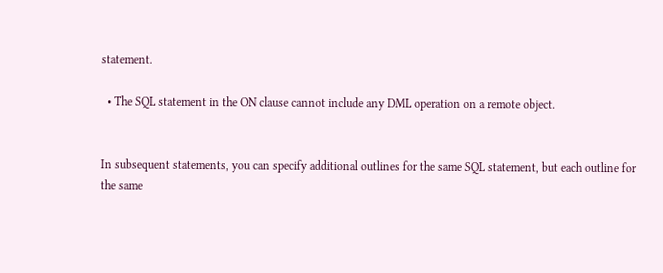statement.

  • The SQL statement in the ON clause cannot include any DML operation on a remote object.


In subsequent statements, you can specify additional outlines for the same SQL statement, but each outline for the same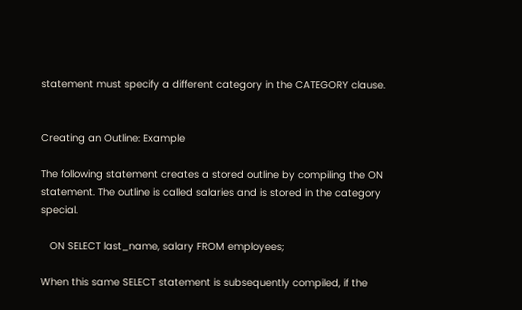statement must specify a different category in the CATEGORY clause.


Creating an Outline: Example

The following statement creates a stored outline by compiling the ON statement. The outline is called salaries and is stored in the category special.

   ON SELECT last_name, salary FROM employees;

When this same SELECT statement is subsequently compiled, if the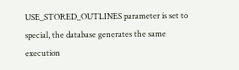USE_STORED_OUTLINES parameter is set to special, the database generates the same execution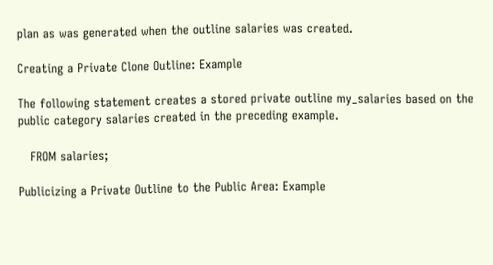plan as was generated when the outline salaries was created.

Creating a Private Clone Outline: Example

The following statement creates a stored private outline my_salaries based on the public category salaries created in the preceding example.

   FROM salaries;

Publicizing a Private Outline to the Public Area: Example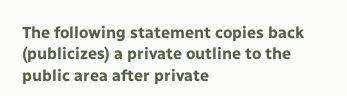The following statement copies back (publicizes) a private outline to the public area after private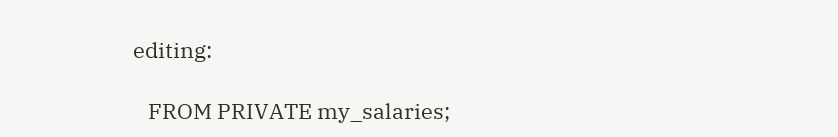editing:

   FROM PRIVATE my_salaries;